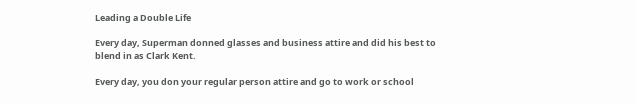Leading a Double Life

Every day, Superman donned glasses and business attire and did his best to blend in as Clark Kent.

Every day, you don your regular person attire and go to work or school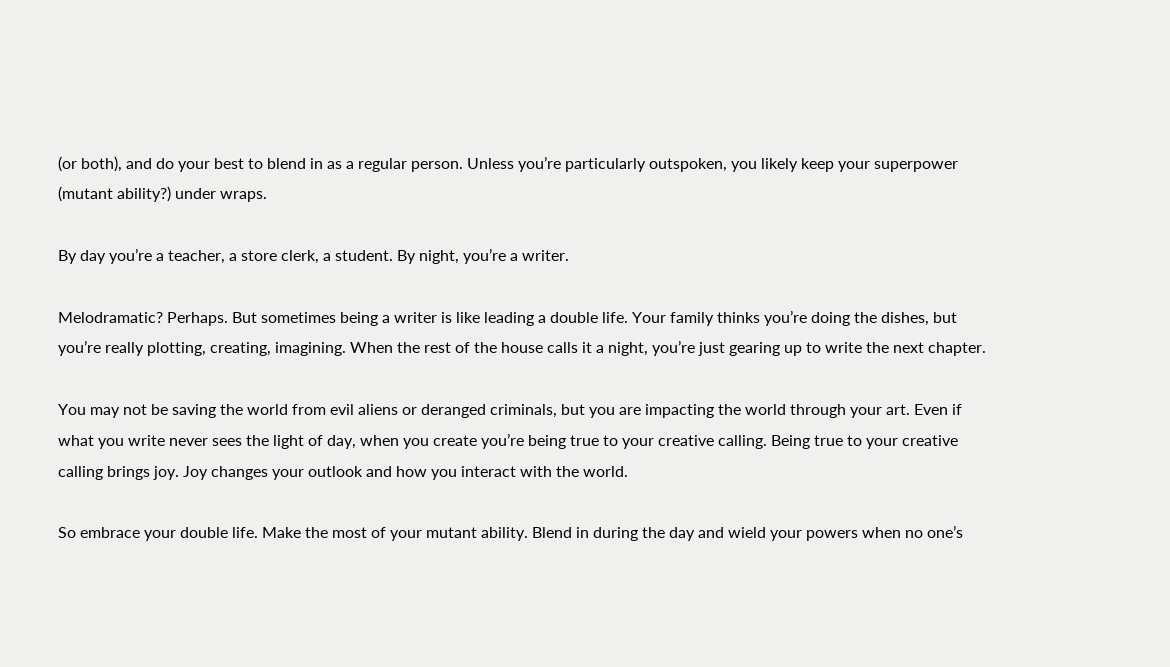(or both), and do your best to blend in as a regular person. Unless you’re particularly outspoken, you likely keep your superpower (mutant ability?) under wraps.

By day you’re a teacher, a store clerk, a student. By night, you’re a writer.

Melodramatic? Perhaps. But sometimes being a writer is like leading a double life. Your family thinks you’re doing the dishes, but you’re really plotting, creating, imagining. When the rest of the house calls it a night, you’re just gearing up to write the next chapter.

You may not be saving the world from evil aliens or deranged criminals, but you are impacting the world through your art. Even if what you write never sees the light of day, when you create you’re being true to your creative calling. Being true to your creative calling brings joy. Joy changes your outlook and how you interact with the world.

So embrace your double life. Make the most of your mutant ability. Blend in during the day and wield your powers when no one’s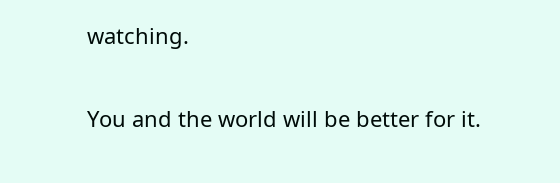watching.

You and the world will be better for it.